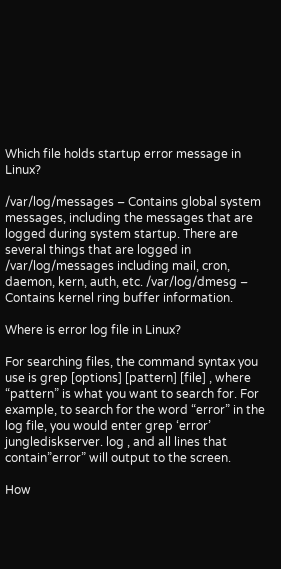Which file holds startup error message in Linux?

/var/log/messages – Contains global system messages, including the messages that are logged during system startup. There are several things that are logged in /var/log/messages including mail, cron, daemon, kern, auth, etc. /var/log/dmesg – Contains kernel ring buffer information.

Where is error log file in Linux?

For searching files, the command syntax you use is grep [options] [pattern] [file] , where “pattern” is what you want to search for. For example, to search for the word “error” in the log file, you would enter grep ‘error’ junglediskserver. log , and all lines that contain”error” will output to the screen.

How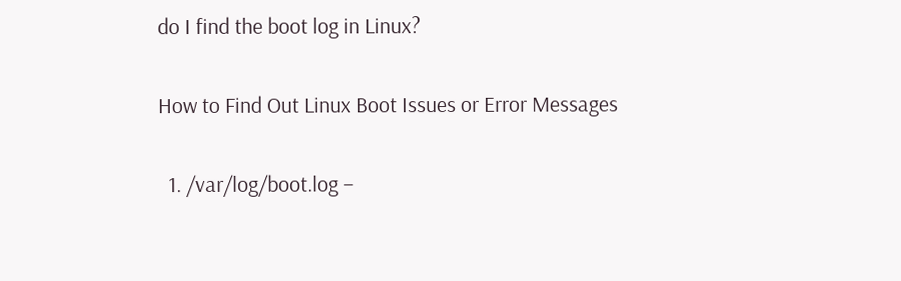do I find the boot log in Linux?

How to Find Out Linux Boot Issues or Error Messages

  1. /var/log/boot.log –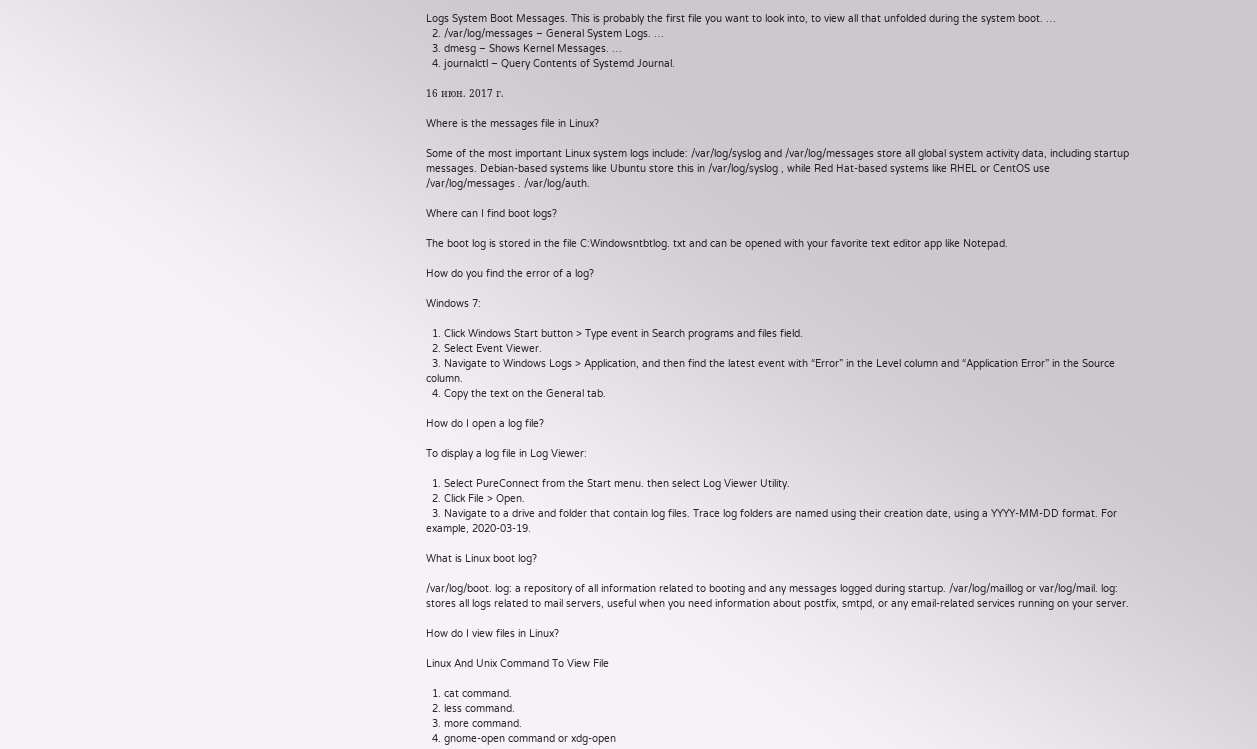Logs System Boot Messages. This is probably the first file you want to look into, to view all that unfolded during the system boot. …
  2. /var/log/messages – General System Logs. …
  3. dmesg – Shows Kernel Messages. …
  4. journalctl – Query Contents of Systemd Journal.

16 июн. 2017 г.

Where is the messages file in Linux?

Some of the most important Linux system logs include: /var/log/syslog and /var/log/messages store all global system activity data, including startup messages. Debian-based systems like Ubuntu store this in /var/log/syslog , while Red Hat-based systems like RHEL or CentOS use /var/log/messages . /var/log/auth.

Where can I find boot logs?

The boot log is stored in the file C:Windowsntbtlog. txt and can be opened with your favorite text editor app like Notepad.

How do you find the error of a log?

Windows 7:

  1. Click Windows Start button > Type event in Search programs and files field.
  2. Select Event Viewer.
  3. Navigate to Windows Logs > Application, and then find the latest event with “Error” in the Level column and “Application Error” in the Source column.
  4. Copy the text on the General tab.

How do I open a log file?

To display a log file in Log Viewer:

  1. Select PureConnect from the Start menu. then select Log Viewer Utility.
  2. Click File > Open.
  3. Navigate to a drive and folder that contain log files. Trace log folders are named using their creation date, using a YYYY-MM-DD format. For example, 2020-03-19.

What is Linux boot log?

/var/log/boot. log: a repository of all information related to booting and any messages logged during startup. /var/log/maillog or var/log/mail. log: stores all logs related to mail servers, useful when you need information about postfix, smtpd, or any email-related services running on your server.

How do I view files in Linux?

Linux And Unix Command To View File

  1. cat command.
  2. less command.
  3. more command.
  4. gnome-open command or xdg-open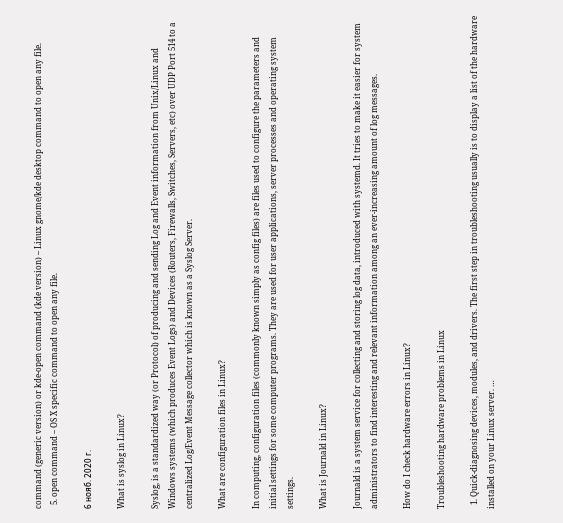command (generic version) or kde-open command (kde version) – Linux gnome/kde desktop command to open any file.
  5. open command – OS X specific command to open any file.

6 нояб. 2020 г.

What is syslog in Linux?

Syslog, is a standardized way (or Protocol) of producing and sending Log and Event information from Unix/Linux and Windows systems (which produces Event Logs) and Devices (Routers, Firewalls, Switches, Servers, etc) over UDP Port 514 to a centralized Log/Event Message collector which is known as a Syslog Server.

What are configuration files in Linux?

In computing, configuration files (commonly known simply as config files) are files used to configure the parameters and initial settings for some computer programs. They are used for user applications, server processes and operating system settings.

What is Journald in Linux?

Journald is a system service for collecting and storing log data, introduced with systemd. It tries to make it easier for system administrators to find interesting and relevant information among an ever-increasing amount of log messages.

How do I check hardware errors in Linux?

Troubleshooting hardware problems in Linux

  1. Quick-diagnosing devices, modules, and drivers. The first step in troubleshooting usually is to display a list of the hardware installed on your Linux server. …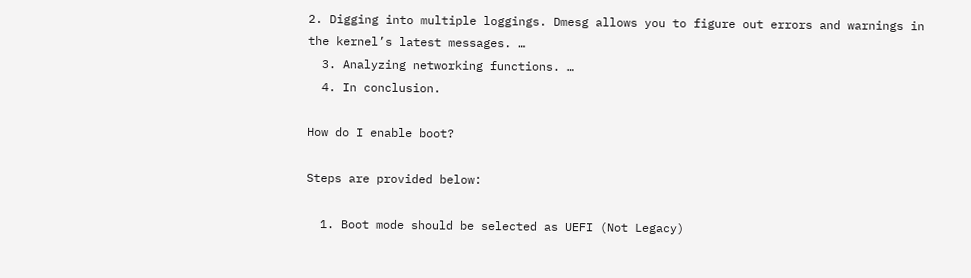2. Digging into multiple loggings. Dmesg allows you to figure out errors and warnings in the kernel’s latest messages. …
  3. Analyzing networking functions. …
  4. In conclusion.

How do I enable boot?

Steps are provided below:

  1. Boot mode should be selected as UEFI (Not Legacy)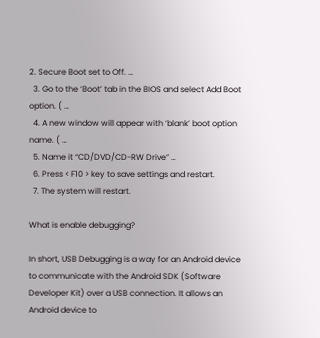2. Secure Boot set to Off. …
  3. Go to the ‘Boot’ tab in the BIOS and select Add Boot option. ( …
  4. A new window will appear with ‘blank’ boot option name. ( …
  5. Name it “CD/DVD/CD-RW Drive” …
  6. Press < F10 > key to save settings and restart.
  7. The system will restart.

What is enable debugging?

In short, USB Debugging is a way for an Android device to communicate with the Android SDK (Software Developer Kit) over a USB connection. It allows an Android device to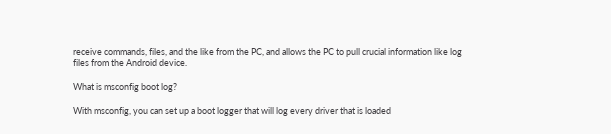receive commands, files, and the like from the PC, and allows the PC to pull crucial information like log files from the Android device.

What is msconfig boot log?

With msconfig, you can set up a boot logger that will log every driver that is loaded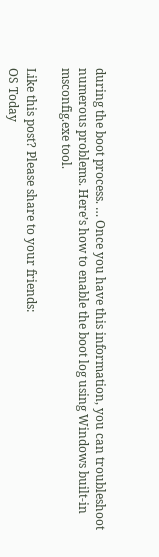during the boot process. … Once you have this information, you can troubleshoot numerous problems. Here’s how to enable the boot log using Windows built-in msconfig.exe tool.

Like this post? Please share to your friends:
OS Today